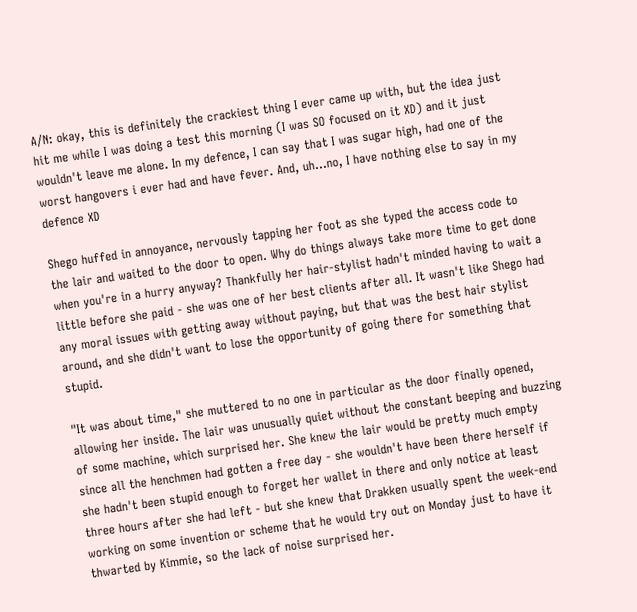A/N: okay, this is definitely the crackiest thing I ever came up with, but the idea just hit me while I was doing a test this morning (I was SO focused on it XD) and it just wouldn't leave me alone. In my defence, I can say that I was sugar high, had one of the worst hangovers i ever had and have fever. And, uh...no, I have nothing else to say in my defence XD

Shego huffed in annoyance, nervously tapping her foot as she typed the access code to the lair and waited to the door to open. Why do things always take more time to get done when you're in a hurry anyway? Thankfully her hair-stylist hadn't minded having to wait a little before she paid - she was one of her best clients after all. It wasn't like Shego had any moral issues with getting away without paying, but that was the best hair stylist around, and she didn't want to lose the opportunity of going there for something that stupid.

"It was about time," she muttered to no one in particular as the door finally opened, allowing her inside. The lair was unusually quiet without the constant beeping and buzzing of some machine, which surprised her. She knew the lair would be pretty much empty since all the henchmen had gotten a free day - she wouldn't have been there herself if she hadn't been stupid enough to forget her wallet in there and only notice at least three hours after she had left - but she knew that Drakken usually spent the week-end working on some invention or scheme that he would try out on Monday just to have it thwarted by Kimmie, so the lack of noise surprised her.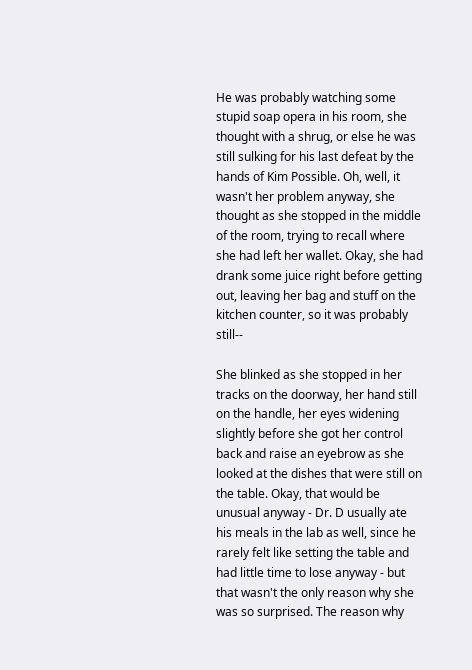He was probably watching some stupid soap opera in his room, she thought with a shrug, or else he was still sulking for his last defeat by the hands of Kim Possible. Oh, well, it wasn't her problem anyway, she thought as she stopped in the middle of the room, trying to recall where she had left her wallet. Okay, she had drank some juice right before getting out, leaving her bag and stuff on the kitchen counter, so it was probably still--

She blinked as she stopped in her tracks on the doorway, her hand still on the handle, her eyes widening slightly before she got her control back and raise an eyebrow as she looked at the dishes that were still on the table. Okay, that would be unusual anyway - Dr. D usually ate his meals in the lab as well, since he rarely felt like setting the table and had little time to lose anyway - but that wasn't the only reason why she was so surprised. The reason why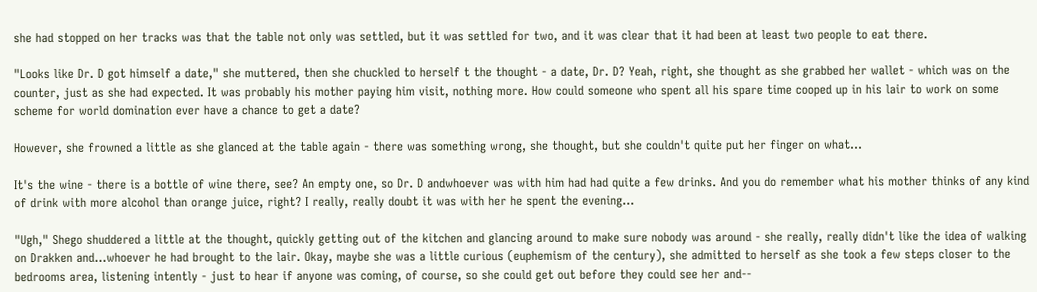she had stopped on her tracks was that the table not only was settled, but it was settled for two, and it was clear that it had been at least two people to eat there.

"Looks like Dr. D got himself a date," she muttered, then she chuckled to herself t the thought - a date, Dr. D? Yeah, right, she thought as she grabbed her wallet - which was on the counter, just as she had expected. It was probably his mother paying him visit, nothing more. How could someone who spent all his spare time cooped up in his lair to work on some scheme for world domination ever have a chance to get a date?

However, she frowned a little as she glanced at the table again - there was something wrong, she thought, but she couldn't quite put her finger on what…

It's the wine - there is a bottle of wine there, see? An empty one, so Dr. D andwhoever was with him had had quite a few drinks. And you do remember what his mother thinks of any kind of drink with more alcohol than orange juice, right? I really, really doubt it was with her he spent the evening...

"Ugh," Shego shuddered a little at the thought, quickly getting out of the kitchen and glancing around to make sure nobody was around - she really, really didn't like the idea of walking on Drakken and…whoever he had brought to the lair. Okay, maybe she was a little curious (euphemism of the century), she admitted to herself as she took a few steps closer to the bedrooms area, listening intently - just to hear if anyone was coming, of course, so she could get out before they could see her and--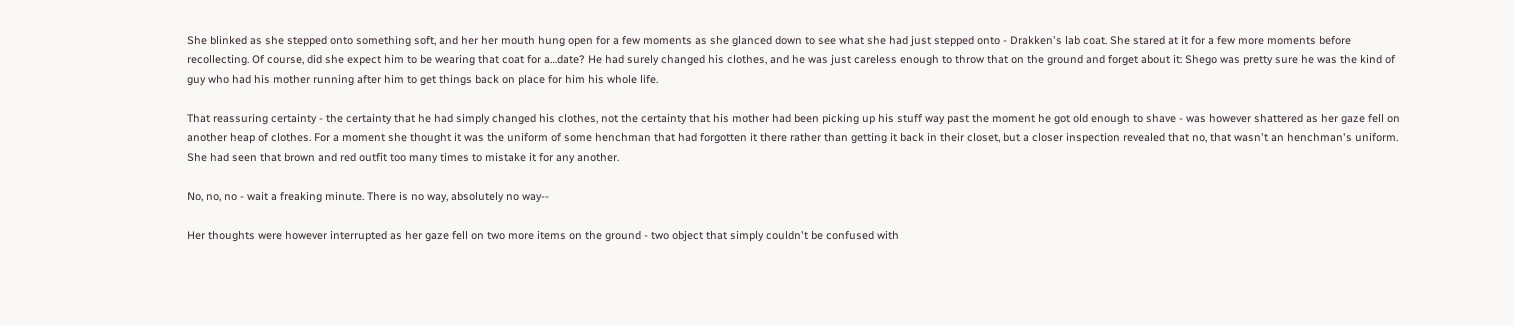She blinked as she stepped onto something soft, and her her mouth hung open for a few moments as she glanced down to see what she had just stepped onto - Drakken's lab coat. She stared at it for a few more moments before recollecting. Of course, did she expect him to be wearing that coat for a…date? He had surely changed his clothes, and he was just careless enough to throw that on the ground and forget about it: Shego was pretty sure he was the kind of guy who had his mother running after him to get things back on place for him his whole life.

That reassuring certainty - the certainty that he had simply changed his clothes, not the certainty that his mother had been picking up his stuff way past the moment he got old enough to shave - was however shattered as her gaze fell on another heap of clothes. For a moment she thought it was the uniform of some henchman that had forgotten it there rather than getting it back in their closet, but a closer inspection revealed that no, that wasn't an henchman's uniform. She had seen that brown and red outfit too many times to mistake it for any another.

No, no, no - wait a freaking minute. There is no way, absolutely no way--

Her thoughts were however interrupted as her gaze fell on two more items on the ground - two object that simply couldn't be confused with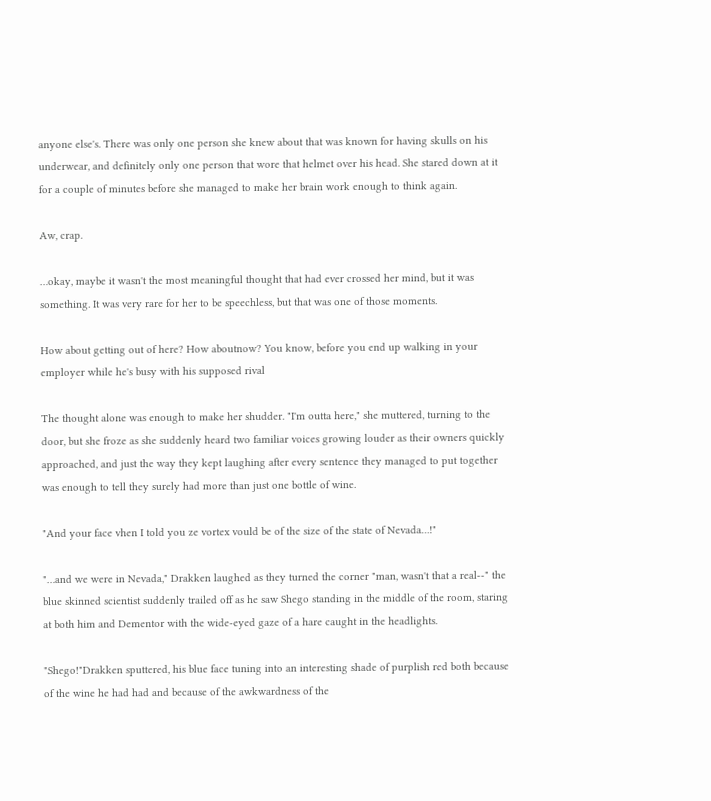anyone else's. There was only one person she knew about that was known for having skulls on his underwear, and definitely only one person that wore that helmet over his head. She stared down at it for a couple of minutes before she managed to make her brain work enough to think again.

Aw, crap.

…okay, maybe it wasn't the most meaningful thought that had ever crossed her mind, but it was something. It was very rare for her to be speechless, but that was one of those moments.

How about getting out of here? How aboutnow? You know, before you end up walking in your employer while he's busy with his supposed rival

The thought alone was enough to make her shudder. "I'm outta here," she muttered, turning to the door, but she froze as she suddenly heard two familiar voices growing louder as their owners quickly approached, and just the way they kept laughing after every sentence they managed to put together was enough to tell they surely had more than just one bottle of wine.

"And your face vhen I told you ze vortex vould be of the size of the state of Nevada…!"

"…and we were in Nevada," Drakken laughed as they turned the corner "man, wasn't that a real--" the blue skinned scientist suddenly trailed off as he saw Shego standing in the middle of the room, staring at both him and Dementor with the wide-eyed gaze of a hare caught in the headlights.

"Shego!"Drakken sputtered, his blue face tuning into an interesting shade of purplish red both because of the wine he had had and because of the awkwardness of the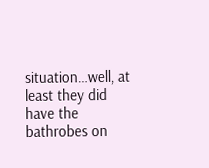situation…well, at least they did have the bathrobes on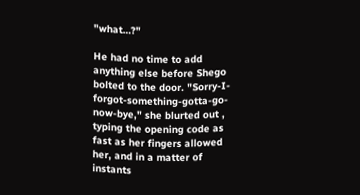"what…?"

He had no time to add anything else before Shego bolted to the door. "Sorry-I-forgot-something-gotta-go-now-bye," she blurted out , typing the opening code as fast as her fingers allowed her, and in a matter of instants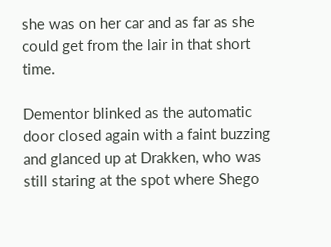she was on her car and as far as she could get from the lair in that short time.

Dementor blinked as the automatic door closed again with a faint buzzing and glanced up at Drakken, who was still staring at the spot where Shego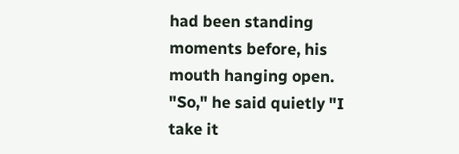had been standing moments before, his mouth hanging open. "So," he said quietly "I take it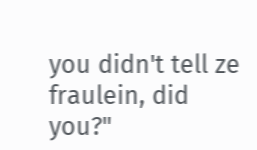you didn't tell ze fraulein, did you?"